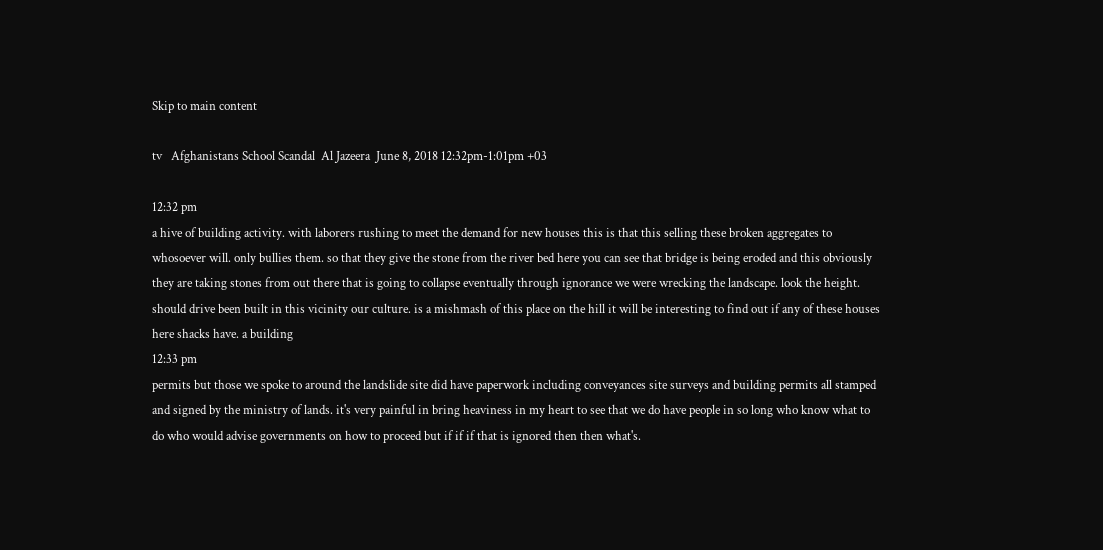Skip to main content

tv   Afghanistans School Scandal  Al Jazeera  June 8, 2018 12:32pm-1:01pm +03

12:32 pm
a hive of building activity. with laborers rushing to meet the demand for new houses this is that this selling these broken aggregates to whosoever will. only bullies them. so that they give the stone from the river bed here you can see that bridge is being eroded and this obviously they are taking stones from out there that is going to collapse eventually through ignorance we were wrecking the landscape. look the height. should drive been built in this vicinity our culture. is a mishmash of this place on the hill it will be interesting to find out if any of these houses here shacks have. a building
12:33 pm
permits but those we spoke to around the landslide site did have paperwork including conveyances site surveys and building permits all stamped and signed by the ministry of lands. it's very painful in bring heaviness in my heart to see that we do have people in so long who know what to do who would advise governments on how to proceed but if if if that is ignored then then what's.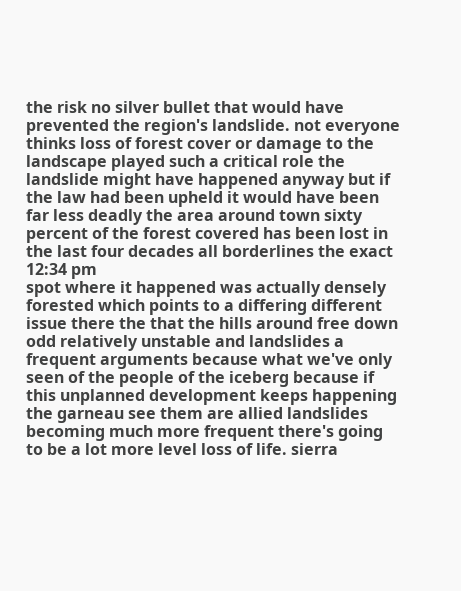the risk no silver bullet that would have prevented the region's landslide. not everyone thinks loss of forest cover or damage to the landscape played such a critical role the landslide might have happened anyway but if the law had been upheld it would have been far less deadly the area around town sixty percent of the forest covered has been lost in the last four decades all borderlines the exact
12:34 pm
spot where it happened was actually densely forested which points to a differing different issue there the that the hills around free down odd relatively unstable and landslides a frequent arguments because what we've only seen of the people of the iceberg because if this unplanned development keeps happening the garneau see them are allied landslides becoming much more frequent there's going to be a lot more level loss of life. sierra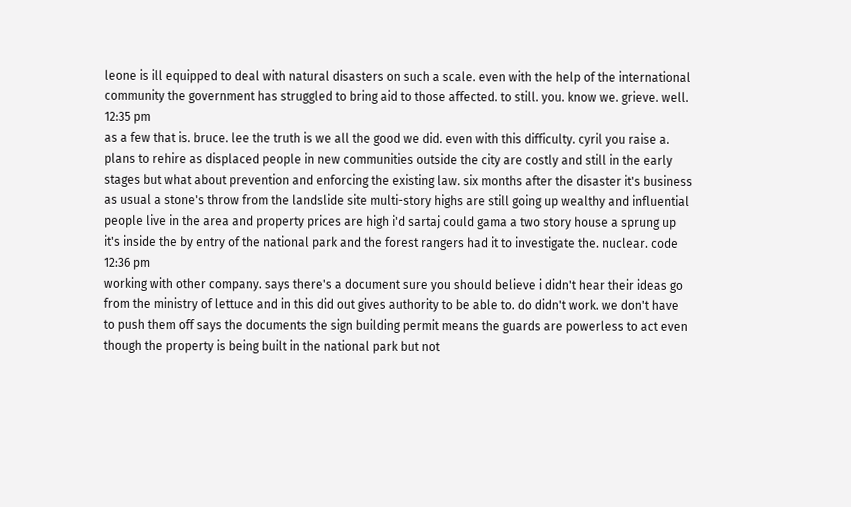leone is ill equipped to deal with natural disasters on such a scale. even with the help of the international community the government has struggled to bring aid to those affected. to still. you. know we. grieve. well.
12:35 pm
as a few that is. bruce. lee the truth is we all the good we did. even with this difficulty. cyril you raise a. plans to rehire as displaced people in new communities outside the city are costly and still in the early stages but what about prevention and enforcing the existing law. six months after the disaster it's business as usual a stone's throw from the landslide site multi-story highs are still going up wealthy and influential people live in the area and property prices are high i'd sartaj could gama a two story house a sprung up it's inside the by entry of the national park and the forest rangers had it to investigate the. nuclear. code
12:36 pm
working with other company. says there's a document sure you should believe i didn't hear their ideas go from the ministry of lettuce and in this did out gives authority to be able to. do didn't work. we don't have to push them off says the documents the sign building permit means the guards are powerless to act even though the property is being built in the national park but not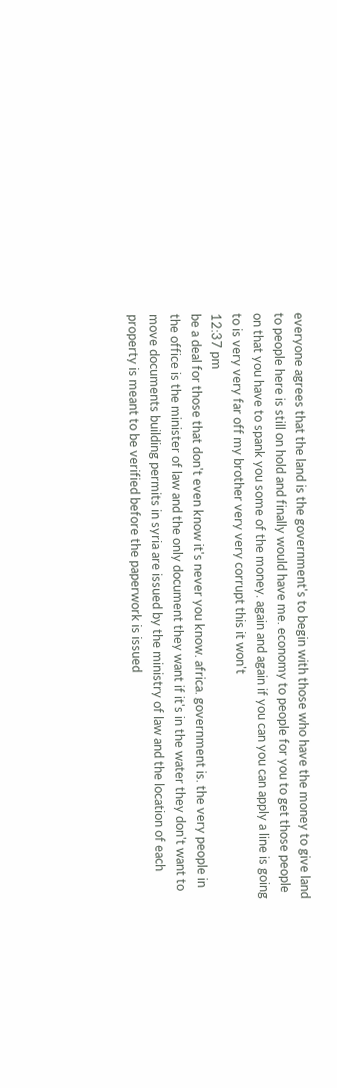everyone agrees that the land is the government's to begin with those who have the money to give land to people here is still on hold and finally would have me. economy to people for you to get those people on that you have to spank you some of the money. again and again if you can you can apply a line is going to is very very far off my brother very very corrupt this it won't
12:37 pm
be a deal for those that don't even know it's never you know. africa. government is. the very people in the office is the minister of law and the only document they want if it's in the water they don't want to move documents building permits in syria are issued by the ministry of law and the location of each property is meant to be verified before the paperwork is issued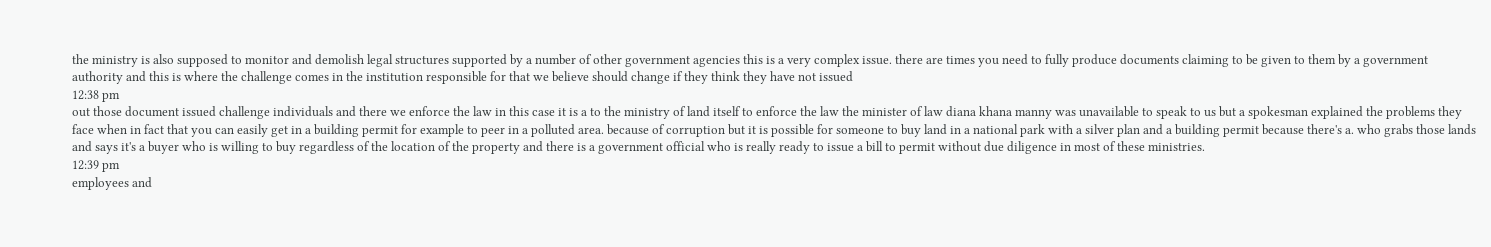the ministry is also supposed to monitor and demolish legal structures supported by a number of other government agencies this is a very complex issue. there are times you need to fully produce documents claiming to be given to them by a government authority and this is where the challenge comes in the institution responsible for that we believe should change if they think they have not issued
12:38 pm
out those document issued challenge individuals and there we enforce the law in this case it is a to the ministry of land itself to enforce the law the minister of law diana khana manny was unavailable to speak to us but a spokesman explained the problems they face when in fact that you can easily get in a building permit for example to peer in a polluted area. because of corruption but it is possible for someone to buy land in a national park with a silver plan and a building permit because there's a. who grabs those lands and says it's a buyer who is willing to buy regardless of the location of the property and there is a government official who is really ready to issue a bill to permit without due diligence in most of these ministries.
12:39 pm
employees and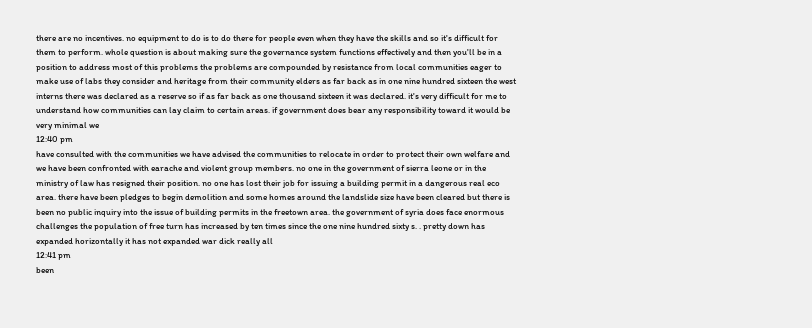there are no incentives. no equipment to do is to do there for people even when they have the skills and so it's difficult for them to perform. whole question is about making sure the governance system functions effectively and then you'll be in a position to address most of this problems the problems are compounded by resistance from local communities eager to make use of labs they consider and heritage from their community elders as far back as in one nine hundred sixteen the west interns there was declared as a reserve so if as far back as one thousand sixteen it was declared. it's very difficult for me to understand how communities can lay claim to certain areas. if government does bear any responsibility toward it would be very minimal we
12:40 pm
have consulted with the communities we have advised the communities to relocate in order to protect their own welfare and we have been confronted with earache and violent group members. no one in the government of sierra leone or in the ministry of law has resigned their position. no one has lost their job for issuing a building permit in a dangerous real eco area. there have been pledges to begin demolition and some homes around the landslide size have been cleared but there is been no public inquiry into the issue of building permits in the freetown area. the government of syria does face enormous challenges the population of free turn has increased by ten times since the one nine hundred sixty s. . pretty down has expanded horizontally it has not expanded war dick really all
12:41 pm
been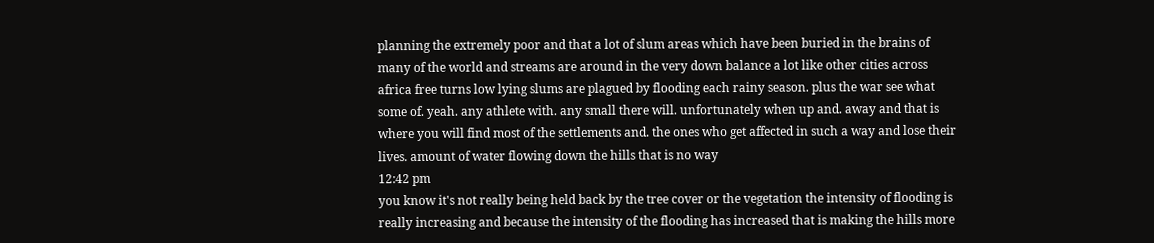planning the extremely poor and that a lot of slum areas which have been buried in the brains of many of the world and streams are around in the very down balance a lot like other cities across africa free turns low lying slums are plagued by flooding each rainy season. plus the war see what some of. yeah. any athlete with. any small there will. unfortunately when up and. away and that is where you will find most of the settlements and. the ones who get affected in such a way and lose their lives. amount of water flowing down the hills that is no way
12:42 pm
you know it's not really being held back by the tree cover or the vegetation the intensity of flooding is really increasing and because the intensity of the flooding has increased that is making the hills more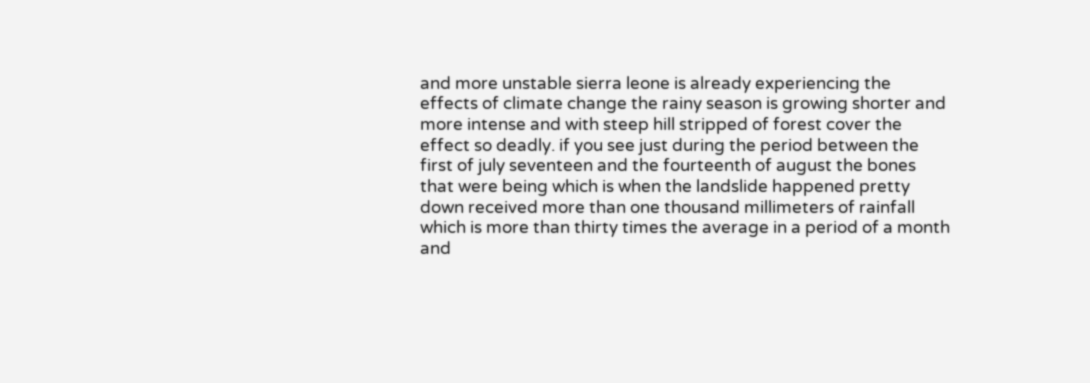and more unstable sierra leone is already experiencing the effects of climate change the rainy season is growing shorter and more intense and with steep hill stripped of forest cover the effect so deadly. if you see just during the period between the first of july seventeen and the fourteenth of august the bones that were being which is when the landslide happened pretty down received more than one thousand millimeters of rainfall which is more than thirty times the average in a period of a month and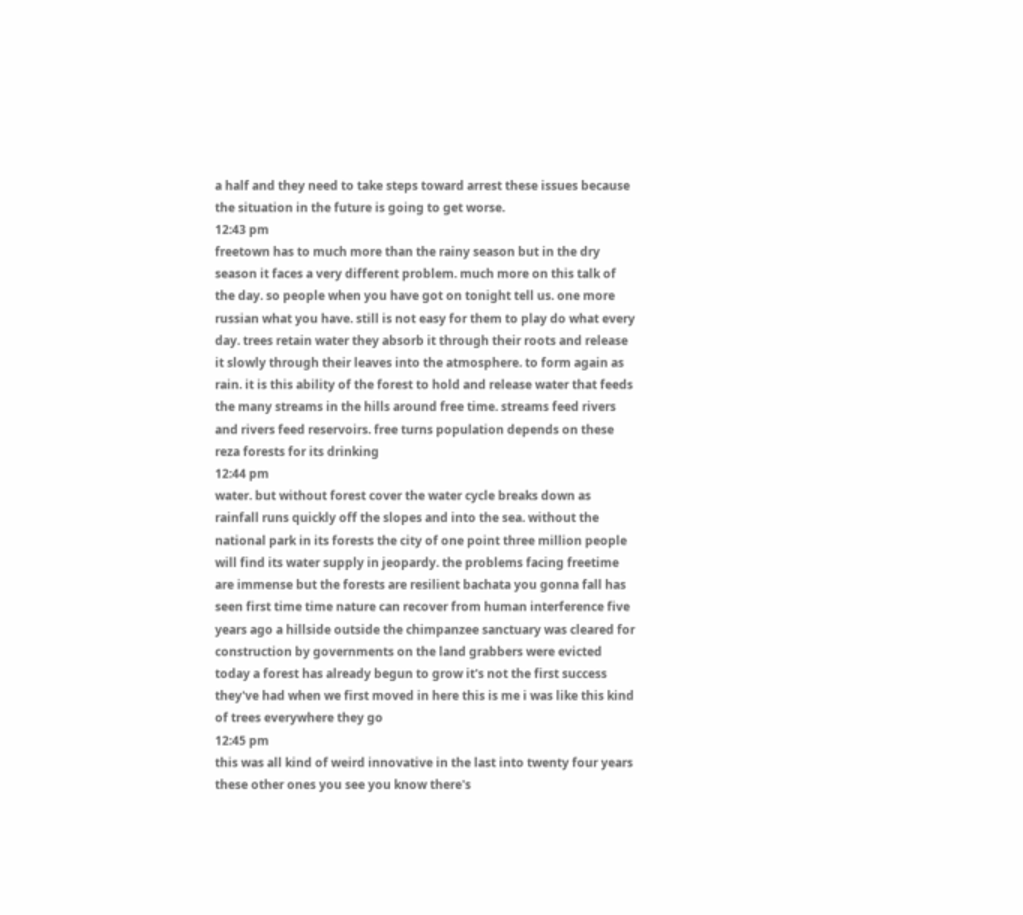a half and they need to take steps toward arrest these issues because the situation in the future is going to get worse.
12:43 pm
freetown has to much more than the rainy season but in the dry season it faces a very different problem. much more on this talk of the day. so people when you have got on tonight tell us. one more russian what you have. still is not easy for them to play do what every day. trees retain water they absorb it through their roots and release it slowly through their leaves into the atmosphere. to form again as rain. it is this ability of the forest to hold and release water that feeds the many streams in the hills around free time. streams feed rivers and rivers feed reservoirs. free turns population depends on these reza forests for its drinking
12:44 pm
water. but without forest cover the water cycle breaks down as rainfall runs quickly off the slopes and into the sea. without the national park in its forests the city of one point three million people will find its water supply in jeopardy. the problems facing freetime are immense but the forests are resilient bachata you gonna fall has seen first time time nature can recover from human interference five years ago a hillside outside the chimpanzee sanctuary was cleared for construction by governments on the land grabbers were evicted today a forest has already begun to grow it's not the first success they've had when we first moved in here this is me i was like this kind of trees everywhere they go
12:45 pm
this was all kind of weird innovative in the last into twenty four years these other ones you see you know there's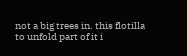not a big trees in. this flotilla to unfold part of it i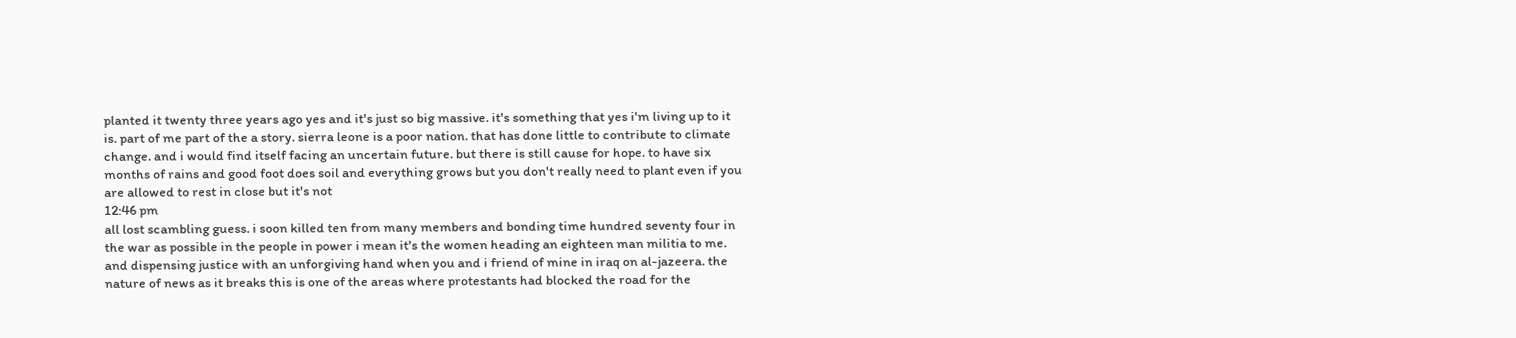planted it twenty three years ago yes and it's just so big massive. it's something that yes i'm living up to it is. part of me part of the a story. sierra leone is a poor nation. that has done little to contribute to climate change. and i would find itself facing an uncertain future. but there is still cause for hope. to have six months of rains and good foot does soil and everything grows but you don't really need to plant even if you are allowed to rest in close but it's not
12:46 pm
all lost scambling guess. i soon killed ten from many members and bonding time hundred seventy four in the war as possible in the people in power i mean it's the women heading an eighteen man militia to me. and dispensing justice with an unforgiving hand when you and i friend of mine in iraq on al-jazeera. the nature of news as it breaks this is one of the areas where protestants had blocked the road for the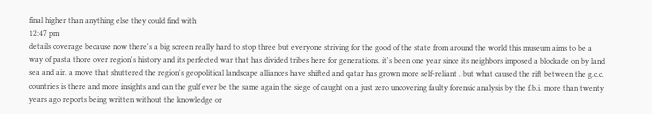final higher than anything else they could find with
12:47 pm
details coverage because now there's a big screen really hard to stop three but everyone striving for the good of the state from around the world this museum aims to be a way of pasta thore over region's history and its perfected war that has divided tribes here for generations. it's been one year since its neighbors imposed a blockade on by land sea and air. a move that shuttered the region's geopolitical landscape alliances have shifted and qatar has grown more self-reliant . but what caused the rift between the g.c.c. countries is there and more insights and can the gulf ever be the same again the siege of caught on a just zero uncovering faulty forensic analysis by the f.b.i. more than twenty years ago reports being written without the knowledge or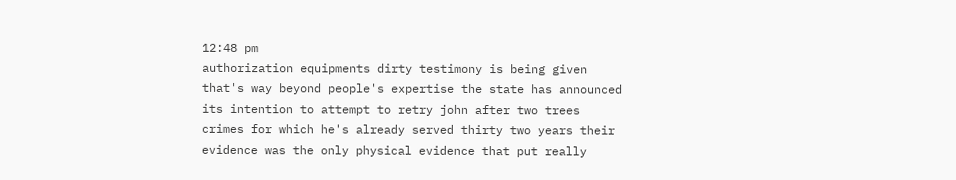12:48 pm
authorization equipments dirty testimony is being given that's way beyond people's expertise the state has announced its intention to attempt to retry john after two trees crimes for which he's already served thirty two years their evidence was the only physical evidence that put really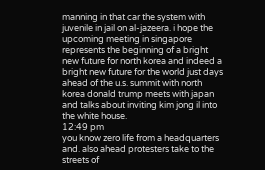manning in that car the system with juvenile in jail on al-jazeera. i hope the upcoming meeting in singapore represents the beginning of a bright new future for north korea and indeed a bright new future for the world just days ahead of the u.s. summit with north korea donald trump meets with japan and talks about inviting kim jong il into the white house.
12:49 pm
you know zero life from a headquarters and. also ahead protesters take to the streets of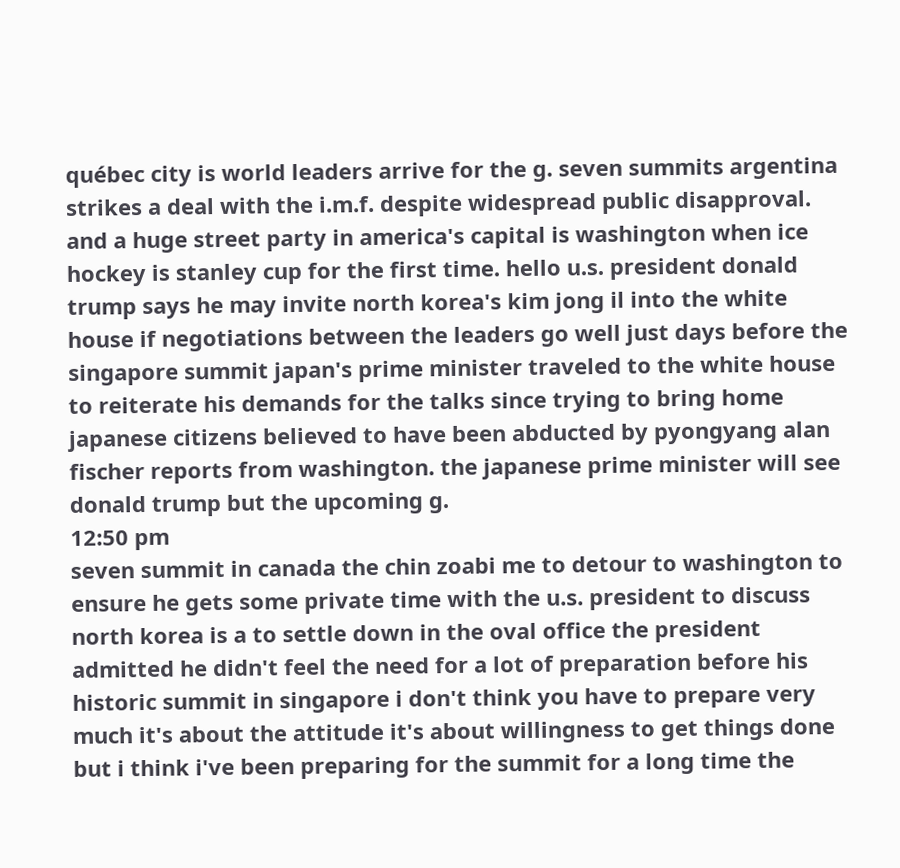québec city is world leaders arrive for the g. seven summits argentina strikes a deal with the i.m.f. despite widespread public disapproval. and a huge street party in america's capital is washington when ice hockey is stanley cup for the first time. hello u.s. president donald trump says he may invite north korea's kim jong il into the white house if negotiations between the leaders go well just days before the singapore summit japan's prime minister traveled to the white house to reiterate his demands for the talks since trying to bring home japanese citizens believed to have been abducted by pyongyang alan fischer reports from washington. the japanese prime minister will see donald trump but the upcoming g.
12:50 pm
seven summit in canada the chin zoabi me to detour to washington to ensure he gets some private time with the u.s. president to discuss north korea is a to settle down in the oval office the president admitted he didn't feel the need for a lot of preparation before his historic summit in singapore i don't think you have to prepare very much it's about the attitude it's about willingness to get things done but i think i've been preparing for the summit for a long time the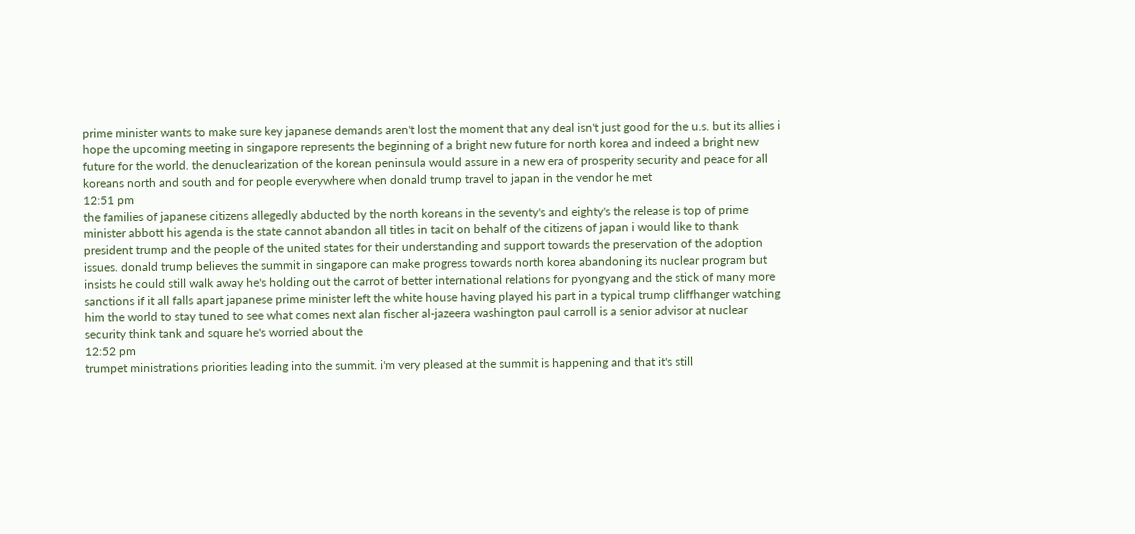prime minister wants to make sure key japanese demands aren't lost the moment that any deal isn't just good for the u.s. but its allies i hope the upcoming meeting in singapore represents the beginning of a bright new future for north korea and indeed a bright new future for the world. the denuclearization of the korean peninsula would assure in a new era of prosperity security and peace for all koreans north and south and for people everywhere when donald trump travel to japan in the vendor he met
12:51 pm
the families of japanese citizens allegedly abducted by the north koreans in the seventy's and eighty's the release is top of prime minister abbott his agenda is the state cannot abandon all titles in tacit on behalf of the citizens of japan i would like to thank president trump and the people of the united states for their understanding and support towards the preservation of the adoption issues. donald trump believes the summit in singapore can make progress towards north korea abandoning its nuclear program but insists he could still walk away he's holding out the carrot of better international relations for pyongyang and the stick of many more sanctions if it all falls apart japanese prime minister left the white house having played his part in a typical trump cliffhanger watching him the world to stay tuned to see what comes next alan fischer al-jazeera washington paul carroll is a senior advisor at nuclear security think tank and square he's worried about the
12:52 pm
trumpet ministrations priorities leading into the summit. i'm very pleased at the summit is happening and that it's still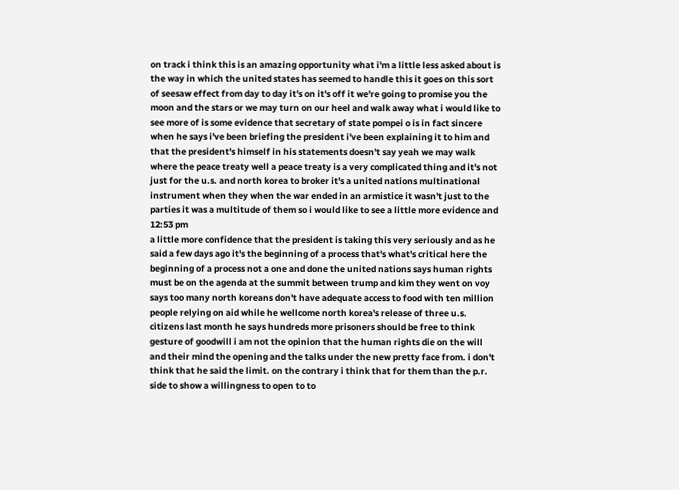on track i think this is an amazing opportunity what i'm a little less asked about is the way in which the united states has seemed to handle this it goes on this sort of seesaw effect from day to day it's on it's off it we're going to promise you the moon and the stars or we may turn on our heel and walk away what i would like to see more of is some evidence that secretary of state pompei o is in fact sincere when he says i've been briefing the president i've been explaining it to him and that the president's himself in his statements doesn't say yeah we may walk where the peace treaty well a peace treaty is a very complicated thing and it's not just for the u.s. and north korea to broker it's a united nations multinational instrument when they when the war ended in an armistice it wasn't just to the parties it was a multitude of them so i would like to see a little more evidence and
12:53 pm
a little more confidence that the president is taking this very seriously and as he said a few days ago it's the beginning of a process that's what's critical here the beginning of a process not a one and done the united nations says human rights must be on the agenda at the summit between trump and kim they went on voy says too many north koreans don't have adequate access to food with ten million people relying on aid while he wellcome north korea's release of three u.s. citizens last month he says hundreds more prisoners should be free to think gesture of goodwill i am not the opinion that the human rights die on the will and their mind the opening and the talks under the new pretty face from. i don't think that he said the limit. on the contrary i think that for them than the p.r. side to show a willingness to open to to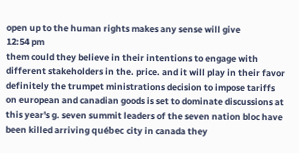open up to the human rights makes any sense will give
12:54 pm
them could they believe in their intentions to engage with different stakeholders in the. price. and it will play in their favor definitely the trumpet ministrations decision to impose tariffs on european and canadian goods is set to dominate discussions at this year's g. seven summit leaders of the seven nation bloc have been killed arriving québec city in canada they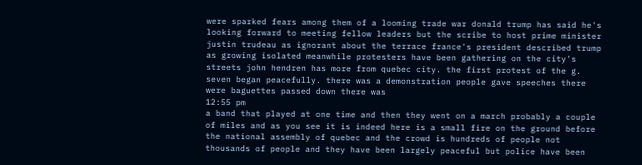were sparked fears among them of a looming trade war donald trump has said he's looking forward to meeting fellow leaders but the scribe to host prime minister justin trudeau as ignorant about the terrace france's president described trump as growing isolated meanwhile protesters have been gathering on the city's streets john hendren has more from quebec city. the first protest of the g. seven began peacefully. there was a demonstration people gave speeches there were baguettes passed down there was
12:55 pm
a band that played at one time and then they went on a march probably a couple of miles and as you see it is indeed here is a small fire on the ground before the national assembly of quebec and the crowd is hundreds of people not thousands of people and they have been largely peaceful but police have been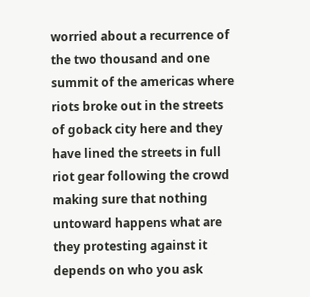worried about a recurrence of the two thousand and one summit of the americas where riots broke out in the streets of goback city here and they have lined the streets in full riot gear following the crowd making sure that nothing untoward happens what are they protesting against it depends on who you ask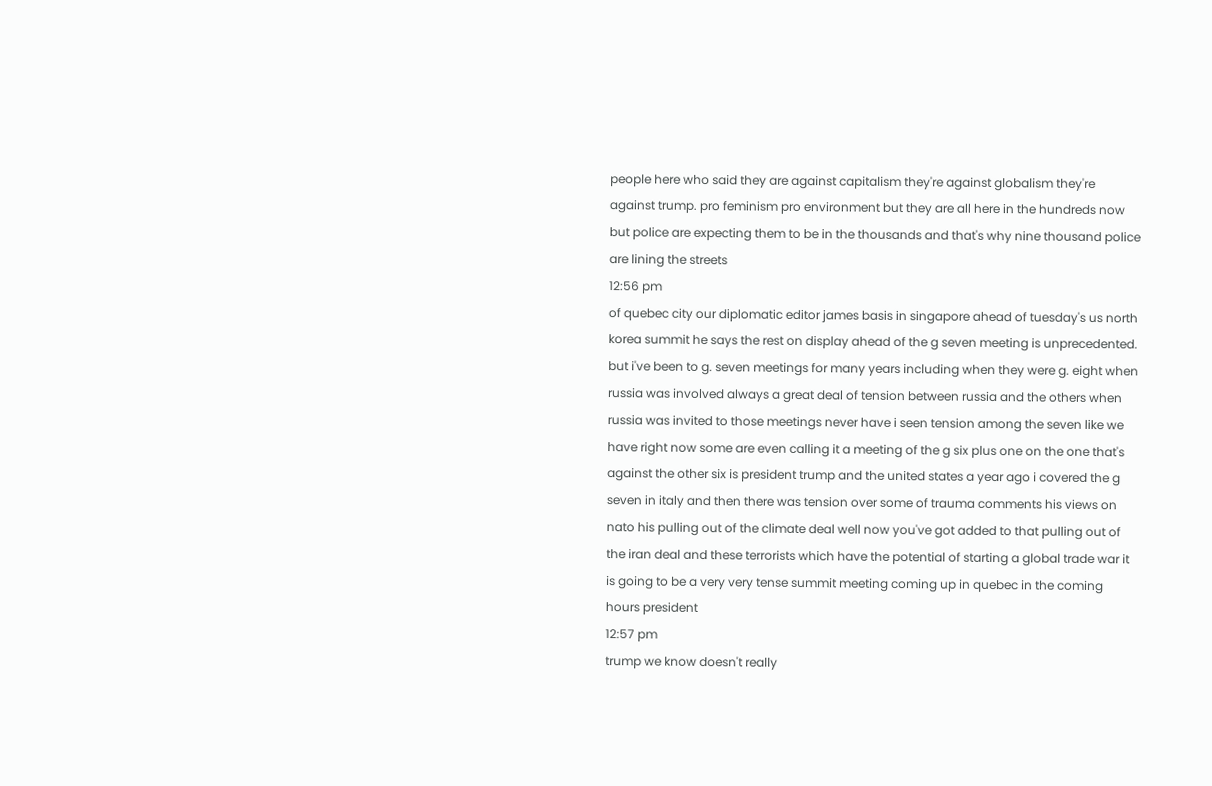people here who said they are against capitalism they're against globalism they're against trump. pro feminism pro environment but they are all here in the hundreds now but police are expecting them to be in the thousands and that's why nine thousand police are lining the streets
12:56 pm
of quebec city our diplomatic editor james basis in singapore ahead of tuesday's us north korea summit he says the rest on display ahead of the g seven meeting is unprecedented. but i've been to g. seven meetings for many years including when they were g. eight when russia was involved always a great deal of tension between russia and the others when russia was invited to those meetings never have i seen tension among the seven like we have right now some are even calling it a meeting of the g six plus one on the one that's against the other six is president trump and the united states a year ago i covered the g seven in italy and then there was tension over some of trauma comments his views on nato his pulling out of the climate deal well now you've got added to that pulling out of the iran deal and these terrorists which have the potential of starting a global trade war it is going to be a very very tense summit meeting coming up in quebec in the coming hours president
12:57 pm
trump we know doesn't really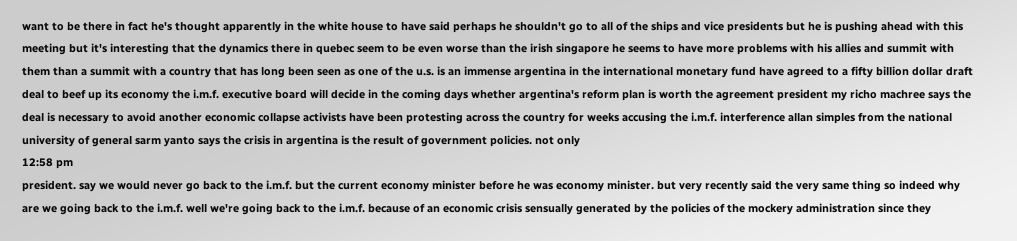want to be there in fact he's thought apparently in the white house to have said perhaps he shouldn't go to all of the ships and vice presidents but he is pushing ahead with this meeting but it's interesting that the dynamics there in quebec seem to be even worse than the irish singapore he seems to have more problems with his allies and summit with them than a summit with a country that has long been seen as one of the u.s. is an immense argentina in the international monetary fund have agreed to a fifty billion dollar draft deal to beef up its economy the i.m.f. executive board will decide in the coming days whether argentina's reform plan is worth the agreement president my richo machree says the deal is necessary to avoid another economic collapse activists have been protesting across the country for weeks accusing the i.m.f. interference allan simples from the national university of general sarm yanto says the crisis in argentina is the result of government policies. not only
12:58 pm
president. say we would never go back to the i.m.f. but the current economy minister before he was economy minister. but very recently said the very same thing so indeed why are we going back to the i.m.f. well we're going back to the i.m.f. because of an economic crisis sensually generated by the policies of the mockery administration since they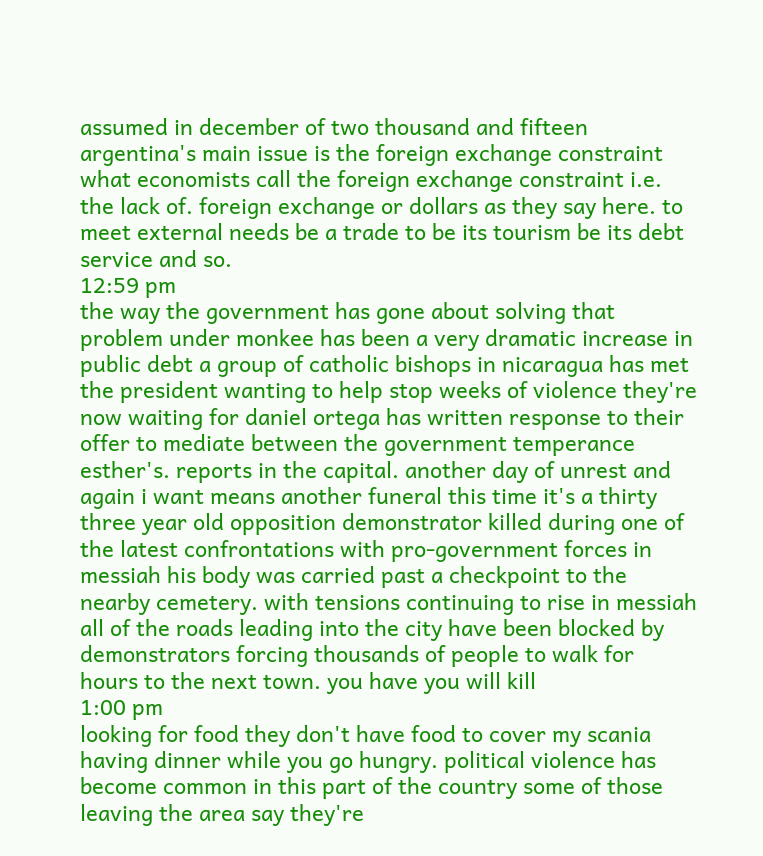assumed in december of two thousand and fifteen argentina's main issue is the foreign exchange constraint what economists call the foreign exchange constraint i.e. the lack of. foreign exchange or dollars as they say here. to meet external needs be a trade to be its tourism be its debt service and so.
12:59 pm
the way the government has gone about solving that problem under monkee has been a very dramatic increase in public debt a group of catholic bishops in nicaragua has met the president wanting to help stop weeks of violence they're now waiting for daniel ortega has written response to their offer to mediate between the government temperance esther's. reports in the capital. another day of unrest and again i want means another funeral this time it's a thirty three year old opposition demonstrator killed during one of the latest confrontations with pro-government forces in messiah his body was carried past a checkpoint to the nearby cemetery. with tensions continuing to rise in messiah all of the roads leading into the city have been blocked by demonstrators forcing thousands of people to walk for hours to the next town. you have you will kill
1:00 pm
looking for food they don't have food to cover my scania having dinner while you go hungry. political violence has become common in this part of the country some of those leaving the area say they're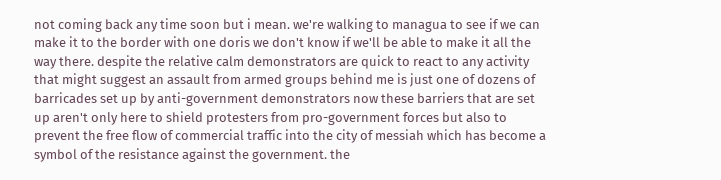not coming back any time soon but i mean. we're walking to managua to see if we can make it to the border with one doris we don't know if we'll be able to make it all the way there. despite the relative calm demonstrators are quick to react to any activity that might suggest an assault from armed groups behind me is just one of dozens of barricades set up by anti-government demonstrators now these barriers that are set up aren't only here to shield protesters from pro-government forces but also to prevent the free flow of commercial traffic into the city of messiah which has become a symbol of the resistance against the government. the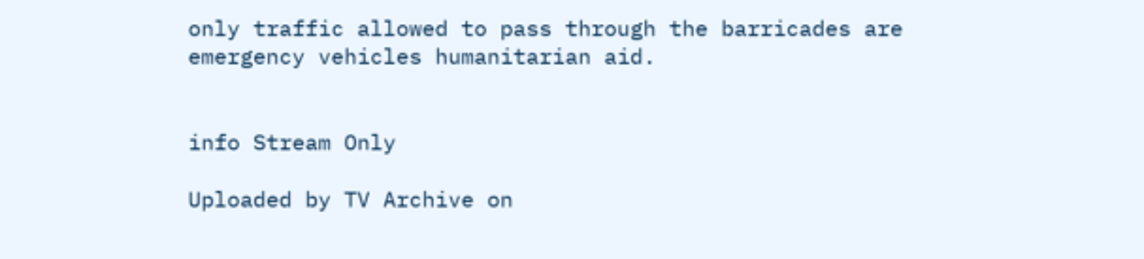only traffic allowed to pass through the barricades are emergency vehicles humanitarian aid.


info Stream Only

Uploaded by TV Archive on